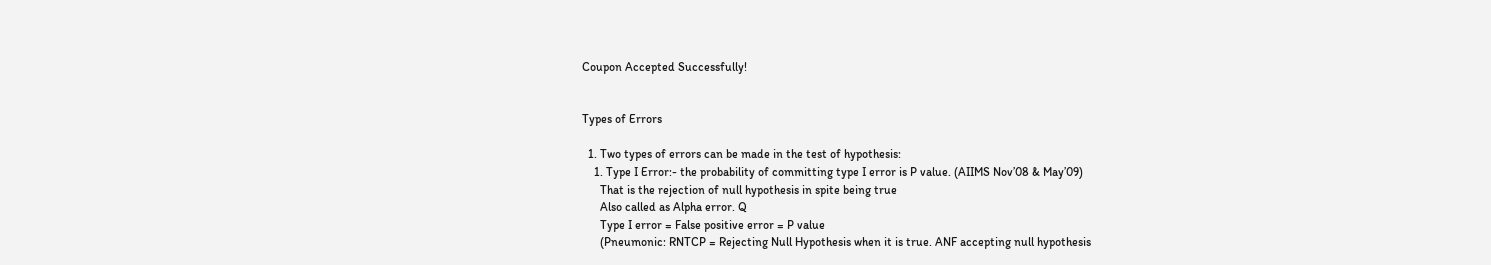Coupon Accepted Successfully!


Types of Errors

  1. Two types of errors can be made in the test of hypothesis:
    1. Type I Error:- the probability of committing type I error is P value. (AIIMS Nov’08 & May’09)
      That is the rejection of null hypothesis in spite being true
      Also called as Alpha error. Q
      Type I error = False positive error = P value
      (Pneumonic: RNTCP = Rejecting Null Hypothesis when it is true. ANF accepting null hypothesis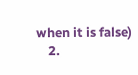when it is false)
    2.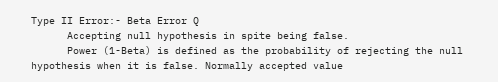Type II Error:- Beta Error Q
      Accepting null hypothesis in spite being false.
      Power (1-Beta) is defined as the probability of rejecting the null hypothesis when it is false. Normally accepted value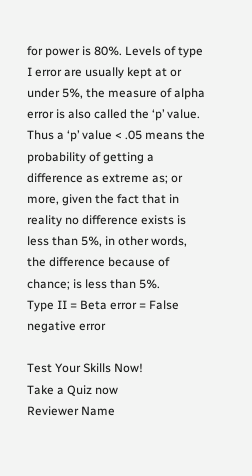for power is 80%. Levels of type I error are usually kept at or under 5%, the measure of alpha error is also called the ‘p’ value. Thus a ‘p’ value < .05 means the probability of getting a difference as extreme as; or more, given the fact that in reality no difference exists is less than 5%, in other words, the difference because of chance; is less than 5%.
Type II = Beta error = False negative error

Test Your Skills Now!
Take a Quiz now
Reviewer Name